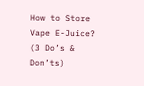How to Store Vape E-Juice? (3 Do’s & Don’ts)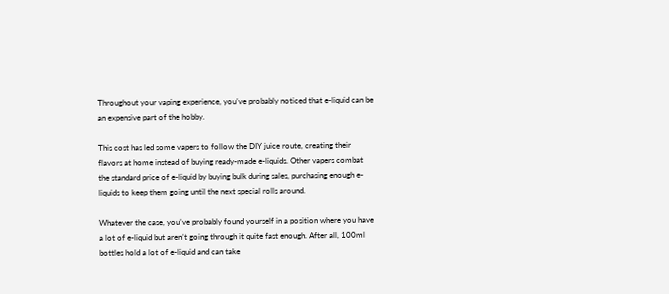Throughout your vaping experience, you’ve probably noticed that e-liquid can be an expensive part of the hobby.

This cost has led some vapers to follow the DIY juice route, creating their flavors at home instead of buying ready-made e-liquids. Other vapers combat the standard price of e-liquid by buying bulk during sales, purchasing enough e-liquids to keep them going until the next special rolls around.

Whatever the case, you’ve probably found yourself in a position where you have a lot of e-liquid but aren’t going through it quite fast enough. After all, 100ml bottles hold a lot of e-liquid and can take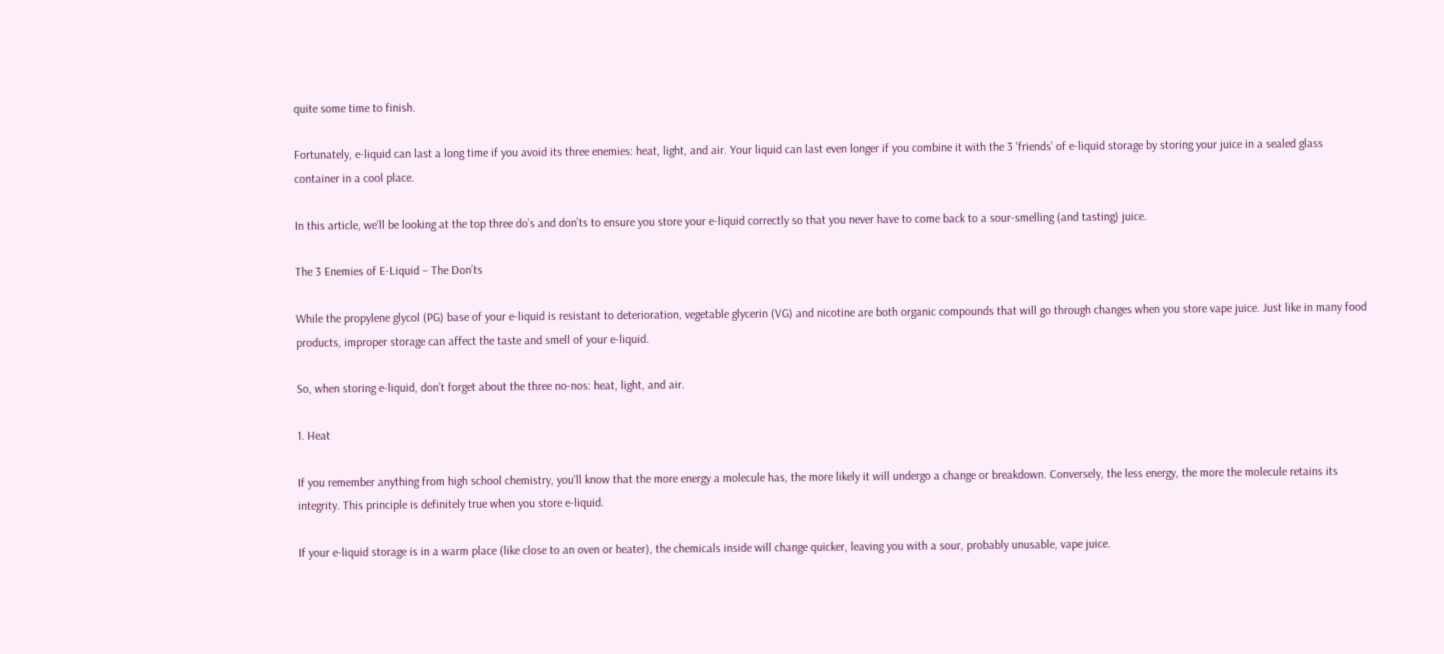quite some time to finish.

Fortunately, e-liquid can last a long time if you avoid its three enemies: heat, light, and air. Your liquid can last even longer if you combine it with the 3 ‘friends’ of e-liquid storage by storing your juice in a sealed glass container in a cool place.

In this article, we’ll be looking at the top three do’s and don’ts to ensure you store your e-liquid correctly so that you never have to come back to a sour-smelling (and tasting) juice.

The 3 Enemies of E-Liquid – The Don’ts

While the propylene glycol (PG) base of your e-liquid is resistant to deterioration, vegetable glycerin (VG) and nicotine are both organic compounds that will go through changes when you store vape juice. Just like in many food products, improper storage can affect the taste and smell of your e-liquid.

So, when storing e-liquid, don’t forget about the three no-nos: heat, light, and air.

1. Heat

If you remember anything from high school chemistry, you’ll know that the more energy a molecule has, the more likely it will undergo a change or breakdown. Conversely, the less energy, the more the molecule retains its integrity. This principle is definitely true when you store e-liquid.

If your e-liquid storage is in a warm place (like close to an oven or heater), the chemicals inside will change quicker, leaving you with a sour, probably unusable, vape juice.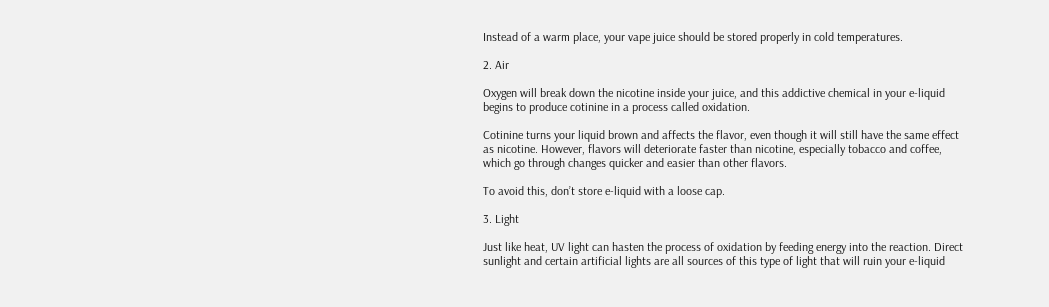Instead of a warm place, your vape juice should be stored properly in cold temperatures.

2. Air

Oxygen will break down the nicotine inside your juice, and this addictive chemical in your e-liquid begins to produce cotinine in a process called oxidation.

Cotinine turns your liquid brown and affects the flavor, even though it will still have the same effect as nicotine. However, flavors will deteriorate faster than nicotine, especially tobacco and coffee, which go through changes quicker and easier than other flavors.

To avoid this, don’t store e-liquid with a loose cap.

3. Light

Just like heat, UV light can hasten the process of oxidation by feeding energy into the reaction. Direct sunlight and certain artificial lights are all sources of this type of light that will ruin your e-liquid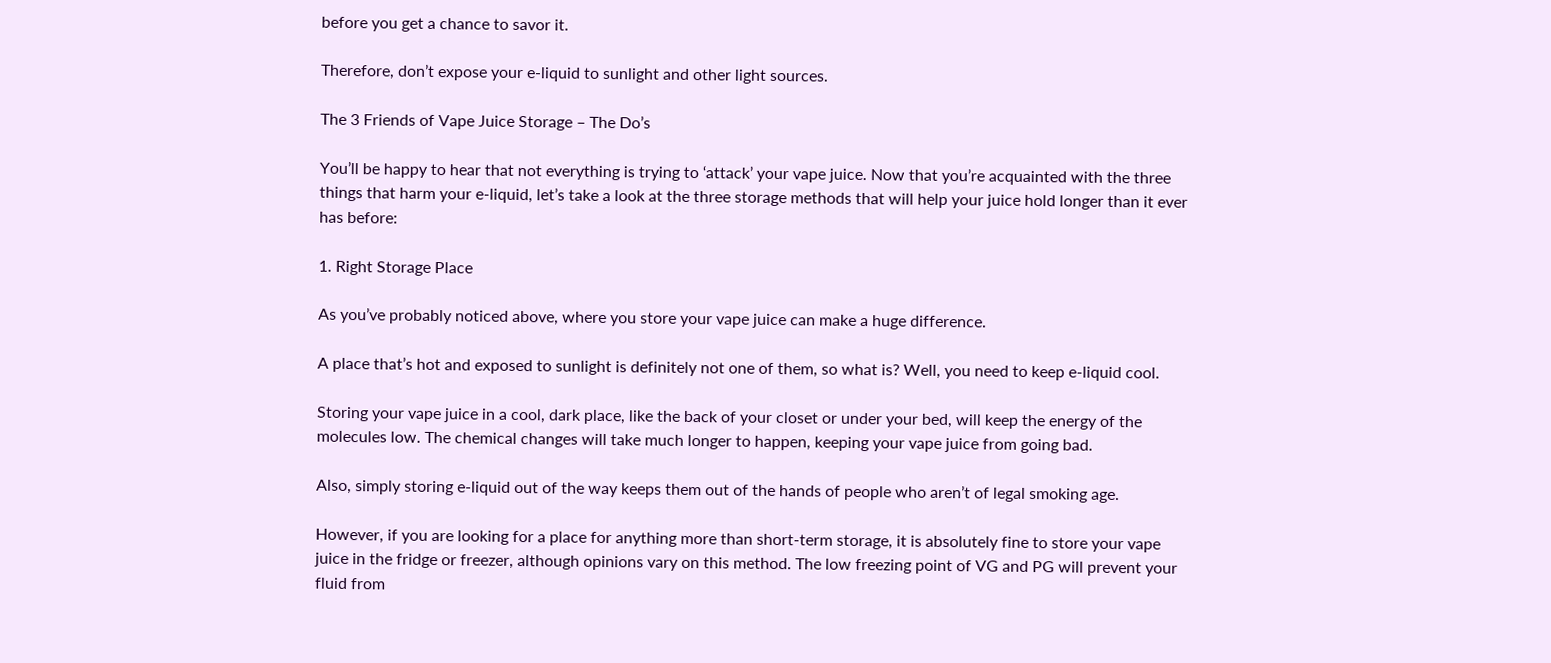before you get a chance to savor it.

Therefore, don’t expose your e-liquid to sunlight and other light sources.

The 3 Friends of Vape Juice Storage – The Do’s

You’ll be happy to hear that not everything is trying to ‘attack’ your vape juice. Now that you’re acquainted with the three things that harm your e-liquid, let’s take a look at the three storage methods that will help your juice hold longer than it ever has before:

1. Right Storage Place

As you’ve probably noticed above, where you store your vape juice can make a huge difference.

A place that’s hot and exposed to sunlight is definitely not one of them, so what is? Well, you need to keep e-liquid cool.

Storing your vape juice in a cool, dark place, like the back of your closet or under your bed, will keep the energy of the molecules low. The chemical changes will take much longer to happen, keeping your vape juice from going bad.

Also, simply storing e-liquid out of the way keeps them out of the hands of people who aren’t of legal smoking age.

However, if you are looking for a place for anything more than short-term storage, it is absolutely fine to store your vape juice in the fridge or freezer, although opinions vary on this method. The low freezing point of VG and PG will prevent your fluid from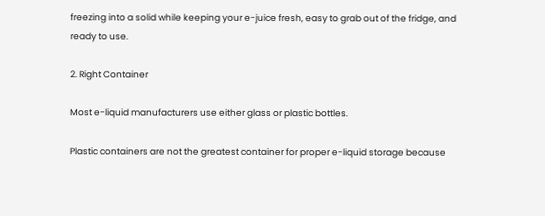freezing into a solid while keeping your e-juice fresh, easy to grab out of the fridge, and ready to use.

2. Right Container

Most e-liquid manufacturers use either glass or plastic bottles.

Plastic containers are not the greatest container for proper e-liquid storage because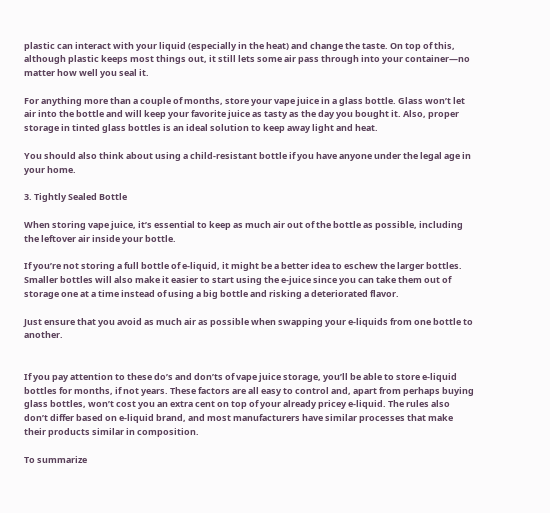plastic can interact with your liquid (especially in the heat) and change the taste. On top of this, although plastic keeps most things out, it still lets some air pass through into your container—no matter how well you seal it.

For anything more than a couple of months, store your vape juice in a glass bottle. Glass won’t let air into the bottle and will keep your favorite juice as tasty as the day you bought it. Also, proper storage in tinted glass bottles is an ideal solution to keep away light and heat.

You should also think about using a child-resistant bottle if you have anyone under the legal age in your home.

3. Tightly Sealed Bottle

When storing vape juice, it’s essential to keep as much air out of the bottle as possible, including the leftover air inside your bottle.

If you’re not storing a full bottle of e-liquid, it might be a better idea to eschew the larger bottles. Smaller bottles will also make it easier to start using the e-juice since you can take them out of storage one at a time instead of using a big bottle and risking a deteriorated flavor.

Just ensure that you avoid as much air as possible when swapping your e-liquids from one bottle to another.


If you pay attention to these do’s and don’ts of vape juice storage, you’ll be able to store e-liquid bottles for months, if not years. These factors are all easy to control and, apart from perhaps buying glass bottles, won’t cost you an extra cent on top of your already pricey e-liquid. The rules also don’t differ based on e-liquid brand, and most manufacturers have similar processes that make their products similar in composition.

To summarize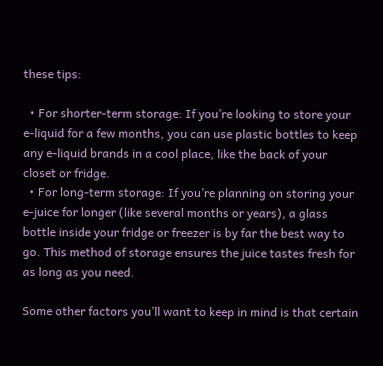these tips:

  • For shorter-term storage: If you’re looking to store your e-liquid for a few months, you can use plastic bottles to keep any e-liquid brands in a cool place, like the back of your closet or fridge.
  • For long-term storage: If you’re planning on storing your e-juice for longer (like several months or years), a glass bottle inside your fridge or freezer is by far the best way to go. This method of storage ensures the juice tastes fresh for as long as you need.

Some other factors you’ll want to keep in mind is that certain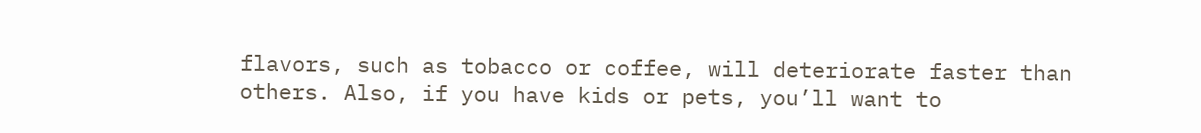flavors, such as tobacco or coffee, will deteriorate faster than others. Also, if you have kids or pets, you’ll want to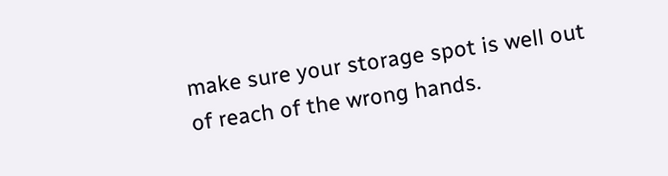make sure your storage spot is well out of reach of the wrong hands.